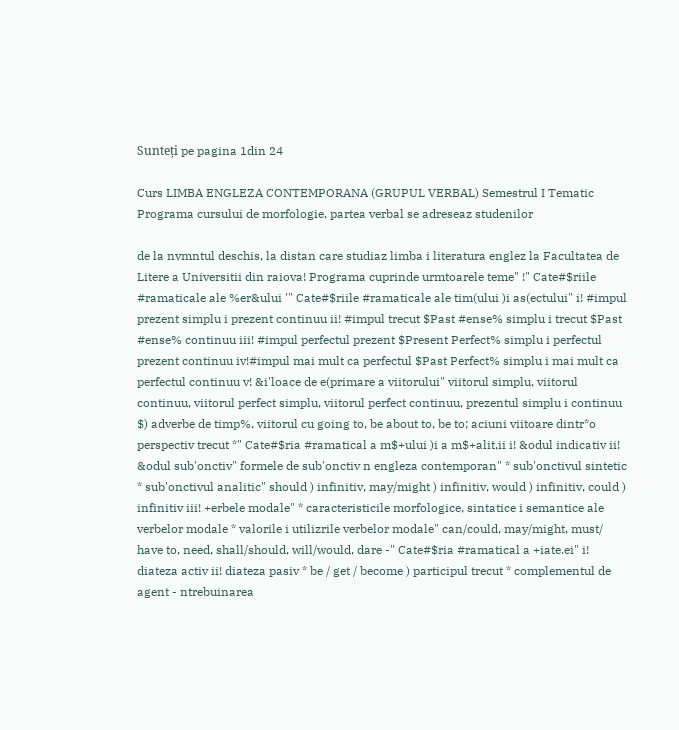Sunteți pe pagina 1din 24

Curs LIMBA ENGLEZA CONTEMPORANA (GRUPUL VERBAL) Semestrul I Tematic Programa cursului de morfologie, partea verbal se adreseaz studenilor

de la nvmntul deschis, la distan care studiaz limba i literatura englez la Facultatea de Litere a Universitii din raiova! Programa cuprinde urmtoarele teme" !" Cate#$riile #ramaticale ale %er&ului '" Cate#$riile #ramaticale ale tim(ului )i as(ectului" i! #impul prezent simplu i prezent continuu ii! #impul trecut $Past #ense% simplu i trecut $Past #ense% continuu iii! #impul perfectul prezent $Present Perfect% simplu i perfectul prezent continuu iv!#impul mai mult ca perfectul $Past Perfect% simplu i mai mult ca perfectul continuu v! &i'loace de e(primare a viitorului" viitorul simplu, viitorul continuu, viitorul perfect simplu, viitorul perfect continuu, prezentul simplu i continuu $) adverbe de timp%, viitorul cu going to, be about to, be to; aciuni viitoare dintr*o perspectiv trecut *" Cate#$ria #ramatical a m$+ului )i a m$+alit,ii i! &odul indicativ ii! &odul sub'onctiv" formele de sub'onctiv n engleza contemporan" * sub'onctivul sintetic * sub'onctivul analitic" should ) infinitiv, may/might ) infinitiv, would ) infinitiv, could ) infinitiv iii! +erbele modale" * caracteristicile morfologice, sintatice i semantice ale verbelor modale * valorile i utilizrile verbelor modale" can/could, may/might, must/ have to, need, shall/should, will/would, dare -" Cate#$ria #ramatical a +iate.ei" i! diateza activ ii! diateza pasiv * be / get / become ) participul trecut * complementul de agent - ntrebuinarea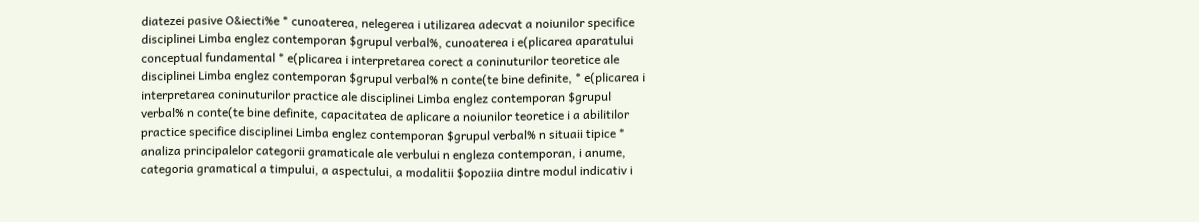diatezei pasive O&iecti%e * cunoaterea, nelegerea i utilizarea adecvat a noiunilor specifice disciplinei Limba englez contemporan $grupul verbal%, cunoaterea i e(plicarea aparatului conceptual fundamental * e(plicarea i interpretarea corect a coninuturilor teoretice ale disciplinei Limba englez contemporan $grupul verbal% n conte(te bine definite, * e(plicarea i interpretarea coninuturilor practice ale disciplinei Limba englez contemporan $grupul verbal% n conte(te bine definite, capacitatea de aplicare a noiunilor teoretice i a abilitilor practice specifice disciplinei Limba englez contemporan $grupul verbal% n situaii tipice * analiza principalelor categorii gramaticale ale verbului n engleza contemporan, i anume, categoria gramatical a timpului, a aspectului, a modalitii $opoziia dintre modul indicativ i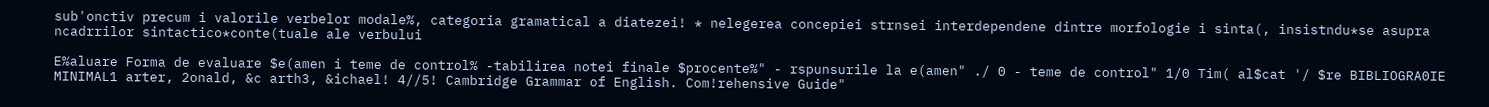sub'onctiv precum i valorile verbelor modale%, categoria gramatical a diatezei! * nelegerea concepiei strnsei interdependene dintre morfologie i sinta(, insistndu*se asupra ncadrrilor sintactico*conte(tuale ale verbului

E%aluare Forma de evaluare $e(amen i teme de control% -tabilirea notei finale $procente%" - rspunsurile la e(amen" ./ 0 - teme de control" 1/0 Tim( al$cat '/ $re BIBLIOGRA0IE MINIMAL1 arter, 2onald, &c arth3, &ichael! 4//5! Cambridge Grammar of English. Com!rehensive Guide"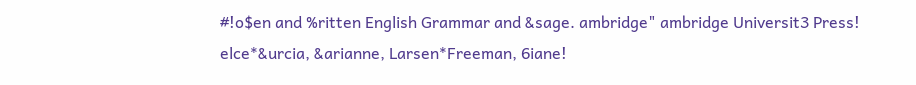#!o$en and %ritten English Grammar and &sage. ambridge" ambridge Universit3 Press! elce*&urcia, &arianne, Larsen*Freeman, 6iane!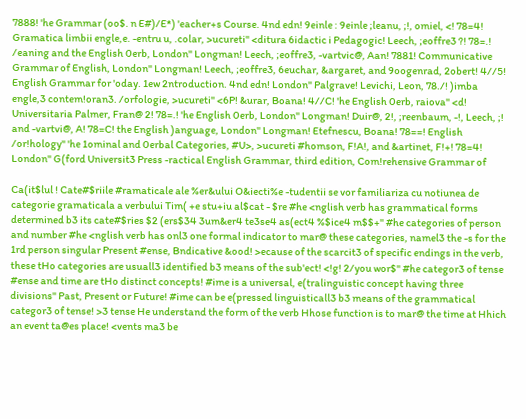7888! 'he Grammar (oo$. n E#)/E*) 'eacher+s Course. 4nd edn! 9einle : 9einle ;leanu, ;!, omiel, <! 78=4! Gramatica limbii engle,e. -entru u, .colar, >ucureti" <ditura 6idactic i Pedagogic! Leech, ;eoffre3 ?! 78=.! /eaning and the English 0erb, London" Longman! Leech, ;eoffre3, -vartvic@, Aan! 7881! Communicative Grammar of English, London" Longman! Leech, ;eoffre3, 6euchar, &argaret, and 9oogenrad, 2obert! 4//5! English Grammar for 'oday. 1ew 2ntroduction. 4nd edn! London" Palgrave! Levichi, Leon, 78./! )imba engle,3 contem!oran3. /orfologie, >ucureti" <6P! &urar, Boana! 4//C! 'he English 0erb, raiova" <d! Universitaria Palmer, Fran@ 2! 78=.! 'he English 0erb, London" Longman! Duir@, 2!, ;reenbaum, -!, Leech, ;! and -vartvi@, A! 78=C! the English )anguage, London" Longman! Etefnescu, Boana! 78==! English /or!hology" 'he 1ominal and 0erbal Categories, #U>, >ucureti #homson, F!A!, and &artinet, F!+! 78=4! London" G(ford Universit3 Press -ractical English Grammar, third edition, Com!rehensive Grammar of

Ca(it$lul ! Cate#$riile #ramaticale ale %er&ului O&iecti%e -tudentii se vor familiariza cu notiunea de categorie gramaticala a verbului Tim( +e stu+iu al$cat - $re #he <nglish verb has grammatical forms determined b3 its cate#$ries $2 (ers$34 3um&er4 te3se4 as(ect4 %$ice4 m$$+" #he categories of person and number #he <nglish verb has onl3 one formal indicator to mar@ these categories, namel3 the -s for the 1rd person singular Present #ense, Bndicative &ood! >ecause of the scarcit3 of specific endings in the verb, these tHo categories are usuall3 identified b3 means of the sub'ect! <!g! 2/you wor$" #he categor3 of tense #ense and time are tHo distinct concepts! #ime is a universal, e(tralinguistic concept having three divisions" Past, Present or Future! #ime can be e(pressed linguisticall3 b3 means of the grammatical categor3 of tense! >3 tense He understand the form of the verb Hhose function is to mar@ the time at Hhich an event ta@es place! <vents ma3 be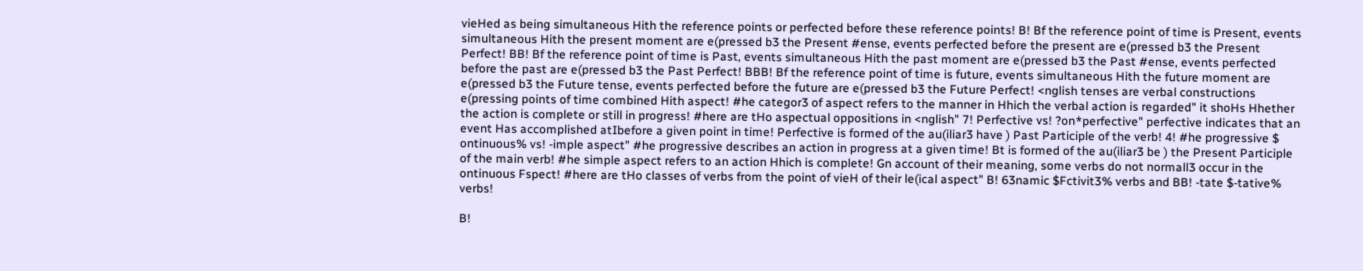vieHed as being simultaneous Hith the reference points or perfected before these reference points! B! Bf the reference point of time is Present, events simultaneous Hith the present moment are e(pressed b3 the Present #ense, events perfected before the present are e(pressed b3 the Present Perfect! BB! Bf the reference point of time is Past, events simultaneous Hith the past moment are e(pressed b3 the Past #ense, events perfected before the past are e(pressed b3 the Past Perfect! BBB! Bf the reference point of time is future, events simultaneous Hith the future moment are e(pressed b3 the Future tense, events perfected before the future are e(pressed b3 the Future Perfect! <nglish tenses are verbal constructions e(pressing points of time combined Hith aspect! #he categor3 of aspect refers to the manner in Hhich the verbal action is regarded" it shoHs Hhether the action is complete or still in progress! #here are tHo aspectual oppositions in <nglish" 7! Perfective vs! ?on*perfective" perfective indicates that an event Has accomplished atIbefore a given point in time! Perfective is formed of the au(iliar3 have ) Past Participle of the verb! 4! #he progressive $ ontinuous% vs! -imple aspect" #he progressive describes an action in progress at a given time! Bt is formed of the au(iliar3 be ) the Present Participle of the main verb! #he simple aspect refers to an action Hhich is complete! Gn account of their meaning, some verbs do not normall3 occur in the ontinuous Fspect! #here are tHo classes of verbs from the point of vieH of their le(ical aspect" B! 63namic $Fctivit3% verbs and BB! -tate $-tative% verbs!

B!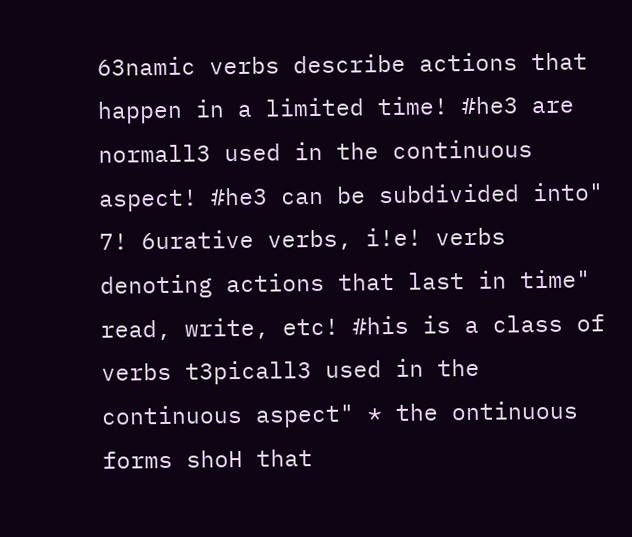63namic verbs describe actions that happen in a limited time! #he3 are normall3 used in the continuous aspect! #he3 can be subdivided into" 7! 6urative verbs, i!e! verbs denoting actions that last in time" read, write, etc! #his is a class of verbs t3picall3 used in the continuous aspect" * the ontinuous forms shoH that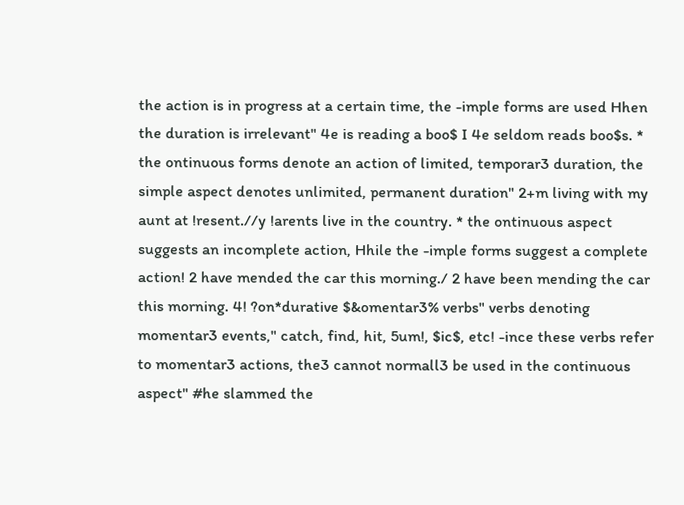the action is in progress at a certain time, the -imple forms are used Hhen the duration is irrelevant" 4e is reading a boo$ I 4e seldom reads boo$s. * the ontinuous forms denote an action of limited, temporar3 duration, the simple aspect denotes unlimited, permanent duration" 2+m living with my aunt at !resent.//y !arents live in the country. * the ontinuous aspect suggests an incomplete action, Hhile the -imple forms suggest a complete action! 2 have mended the car this morning./ 2 have been mending the car this morning. 4! ?on*durative $&omentar3% verbs" verbs denoting momentar3 events," catch, find, hit, 5um!, $ic$, etc! -ince these verbs refer to momentar3 actions, the3 cannot normall3 be used in the continuous aspect" #he slammed the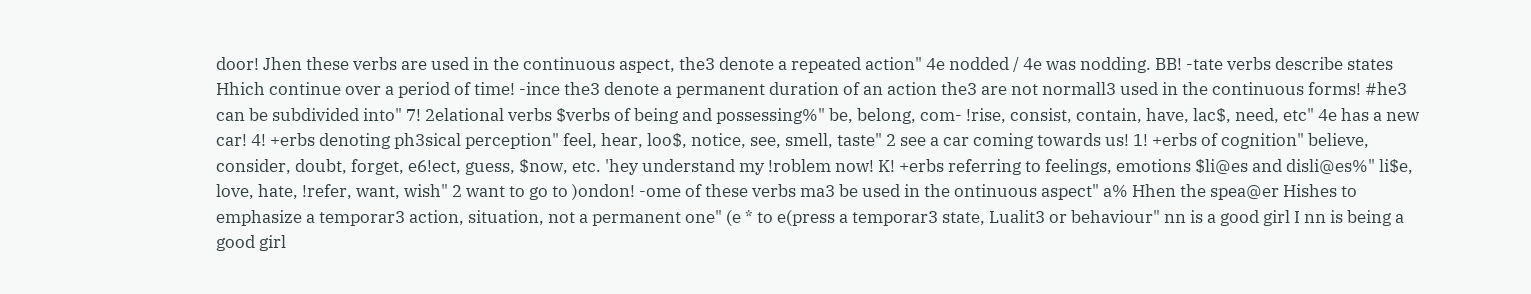door! Jhen these verbs are used in the continuous aspect, the3 denote a repeated action" 4e nodded / 4e was nodding. BB! -tate verbs describe states Hhich continue over a period of time! -ince the3 denote a permanent duration of an action the3 are not normall3 used in the continuous forms! #he3 can be subdivided into" 7! 2elational verbs $verbs of being and possessing%" be, belong, com- !rise, consist, contain, have, lac$, need, etc" 4e has a new car! 4! +erbs denoting ph3sical perception" feel, hear, loo$, notice, see, smell, taste" 2 see a car coming towards us! 1! +erbs of cognition" believe, consider, doubt, forget, e6!ect, guess, $now, etc. 'hey understand my !roblem now! K! +erbs referring to feelings, emotions $li@es and disli@es%" li$e, love, hate, !refer, want, wish" 2 want to go to )ondon! -ome of these verbs ma3 be used in the ontinuous aspect" a% Hhen the spea@er Hishes to emphasize a temporar3 action, situation, not a permanent one" (e * to e(press a temporar3 state, Lualit3 or behaviour" nn is a good girl I nn is being a good girl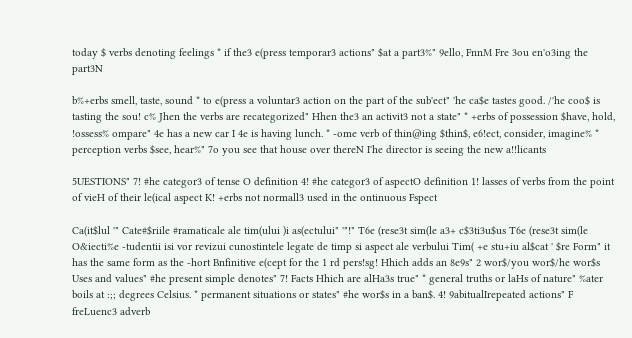today $ verbs denoting feelings * if the3 e(press temporar3 actions" $at a part3%" 9ello, FnnM Fre 3ou en'o3ing the part3N

b%+erbs smell, taste, sound * to e(press a voluntar3 action on the part of the sub'ect" 'he ca$e tastes good. /'he coo$ is tasting the sou! c% Jhen the verbs are recategorized" Hhen the3 an activit3 not a state" * +erbs of possession $have, hold, !ossess% ompare" 4e has a new car I 4e is having lunch. * -ome verb of thin@ing $thin$, e6!ect, consider, imagine% * perception verbs $see, hear%" 7o you see that house over thereN I'he director is seeing the new a!!licants

5UESTIONS" 7! #he categor3 of tense O definition 4! #he categor3 of aspectO definition 1! lasses of verbs from the point of vieH of their le(ical aspect K! +erbs not normall3 used in the ontinuous Fspect

Ca(it$lul '" Cate#$riile #ramaticale ale tim(ului )i as(ectului" '"!" T6e (rese3t sim(le a3+ c$3ti3u$us T6e (rese3t sim(le O&iecti%e -tudentii isi vor revizui cunostintele legate de timp si aspect ale verbului Tim( +e stu+iu al$cat ' $re Form" it has the same form as the -hort Bnfinitive e(cept for the 1 rd pers!sg! Hhich adds an 8e9s" 2 wor$/you wor$/he wor$s Uses and values" #he present simple denotes" 7! Facts Hhich are alHa3s true" * general truths or laHs of nature" %ater boils at :;; degrees Celsius. * permanent situations or states" #he wor$s in a ban$. 4! 9abitualIrepeated actions" F freLuenc3 adverb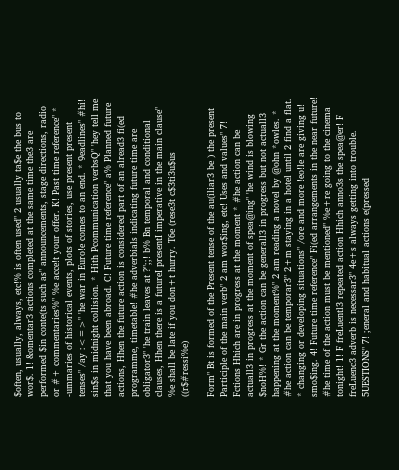$often, usually, always, etc!% is often used" 2 usually ta$e the bus to wor$. 1! &omentar3 actions completed at the same time the3 are performed $in conte(ts such as" announcements, stage directions, radio or #+ commentaries%" %e acce!t your offer. K! Past time reference" * -ummaries of historical events, plots of stories, use present present tenses" /ay :<=>" 'he war in Euro!e comes to an end. * 9eadlines" #hi! sin$s in midnight collision. * Hith Pcommunication verbsQ" 'hey tell me that you have been abroad. C! Future time reference" a% Planned future actions, Hhen the future action is considered part of an alread3 fi(ed programme, timetable! #he adverbials indicating future time are obligator3" 'he train leaves at ?";;! b% Bn temporal and conditional clauses, Hhen there is a futureI presentI imperative in the main clause" %e shall be late if you don+t hurry. T6e (rese3t c$3ti3u$us ((r$#ressi%e)

Form" Bt is formed of the Present tense of the au(iliar3 be ) the present Participle of the main verb" 2 am wor$ing, etc! Uses and values" 7! Fctions Hhich are in progress at the moment * #he action can be actuall3 in progress at the moment of spea@ing" 'he wind is blowing $noH%! * Gr the action can be generall3 in progress but not actuall3 happening at the moment%" 2 am reading a novel by @ohn *owles. * #he action can be temporar3" 2+m staying in a hotel until 2 find a flat. * changing or developing situations" /ore and more !eo!le are giving u! smo$ing. 4! Future time reference" Fi(ed arrangements in the near future! #he time of the action must be mentioned" %e+re going to the cinema tonight! 1! F freLuentl3 repeated action Hhich anno3s the spea@er! F freLuenc3 adverb is necessar3" 4e+s always getting into trouble. 5UESTIONS" 7! ;eneral and habitual actions e(pressed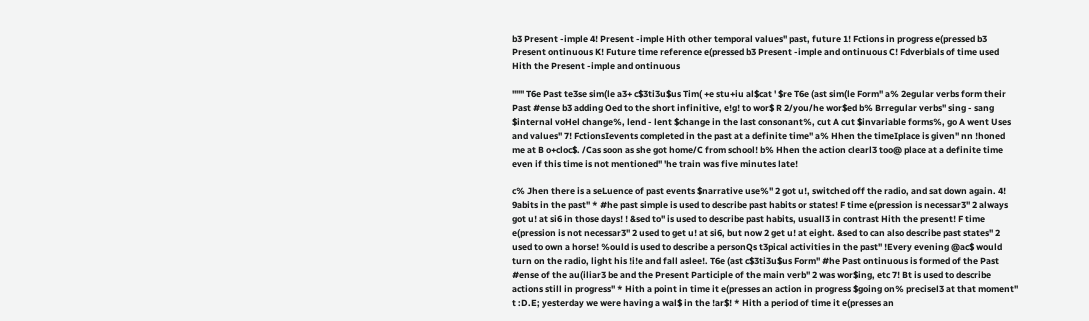b3 Present -imple 4! Present -imple Hith other temporal values" past, future 1! Fctions in progress e(pressed b3 Present ontinuous K! Future time reference e(pressed b3 Present -imple and ontinuous C! Fdverbials of time used Hith the Present -imple and ontinuous

'"'" T6e Past te3se sim(le a3+ c$3ti3u$us Tim( +e stu+iu al$cat ' $re T6e (ast sim(le Form" a% 2egular verbs form their Past #ense b3 adding Oed to the short infinitive, e!g! to wor$ R 2/you/he wor$ed b% Brregular verbs" sing - sang $internal voHel change%, lend - lent $change in the last consonant%, cut A cut $invariable forms%, go A went Uses and values" 7! FctionsIevents completed in the past at a definite time" a% Hhen the timeIplace is given" nn !honed me at B o+cloc$. /Cas soon as she got home/C from school! b% Hhen the action clearl3 too@ place at a definite time even if this time is not mentioned" 'he train was five minutes late!

c% Jhen there is a seLuence of past events $narrative use%" 2 got u!, switched off the radio, and sat down again. 4! 9abits in the past" * #he past simple is used to describe past habits or states! F time e(pression is necessar3" 2 always got u! at si6 in those days! ! &sed to" is used to describe past habits, usuall3 in contrast Hith the present! F time e(pression is not necessar3" 2 used to get u! at si6, but now 2 get u! at eight. &sed to can also describe past states" 2 used to own a horse! %ould is used to describe a personQs t3pical activities in the past" !Every evening @ac$ would turn on the radio, light his !i!e and fall aslee!. T6e (ast c$3ti3u$us Form" #he Past ontinuous is formed of the Past #ense of the au(iliar3 be and the Present Participle of the main verb" 2 was wor$ing, etc 7! Bt is used to describe actions still in progress" * Hith a point in time it e(presses an action in progress $going on% precisel3 at that moment" t :D.E; yesterday we were having a wal$ in the !ar$! * Hith a period of time it e(presses an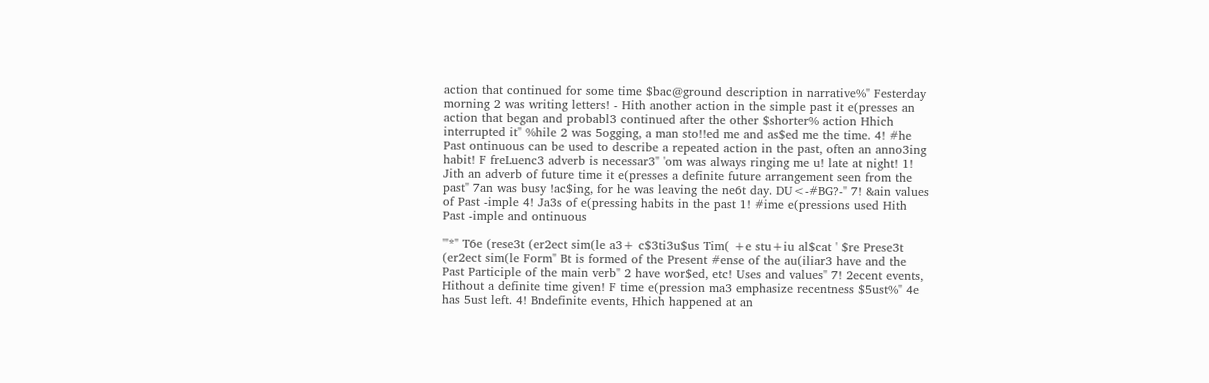action that continued for some time $bac@ground description in narrative%" Festerday morning 2 was writing letters! - Hith another action in the simple past it e(presses an action that began and probabl3 continued after the other $shorter% action Hhich interrupted it" %hile 2 was 5ogging, a man sto!!ed me and as$ed me the time. 4! #he Past ontinuous can be used to describe a repeated action in the past, often an anno3ing habit! F freLuenc3 adverb is necessar3" 'om was always ringing me u! late at night! 1! Jith an adverb of future time it e(presses a definite future arrangement seen from the past" 7an was busy !ac$ing, for he was leaving the ne6t day. DU<-#BG?-" 7! &ain values of Past -imple 4! Ja3s of e(pressing habits in the past 1! #ime e(pressions used Hith Past -imple and ontinuous

'"*" T6e (rese3t (er2ect sim(le a3+ c$3ti3u$us Tim( +e stu+iu al$cat ' $re Prese3t (er2ect sim(le Form" Bt is formed of the Present #ense of the au(iliar3 have and the Past Participle of the main verb" 2 have wor$ed, etc! Uses and values" 7! 2ecent events, Hithout a definite time given! F time e(pression ma3 emphasize recentness $5ust%" 4e has 5ust left. 4! Bndefinite events, Hhich happened at an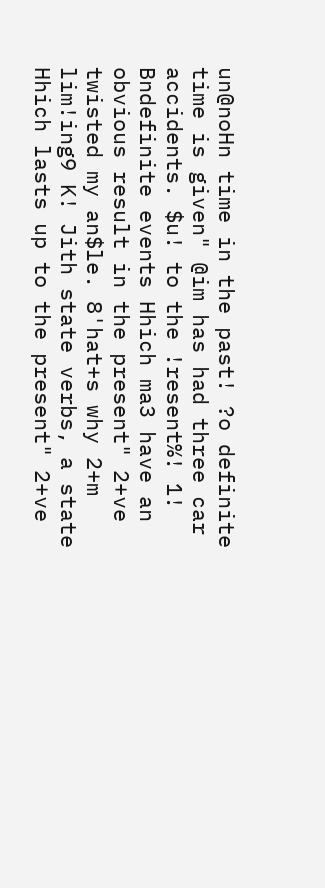un@noHn time in the past! ?o definite time is given" @im has had three car accidents. $u! to the !resent%! 1! Bndefinite events Hhich ma3 have an obvious result in the present" 2+ve twisted my an$le. 8'hat+s why 2+m lim!ing9 K! Jith state verbs, a state Hhich lasts up to the present" 2+ve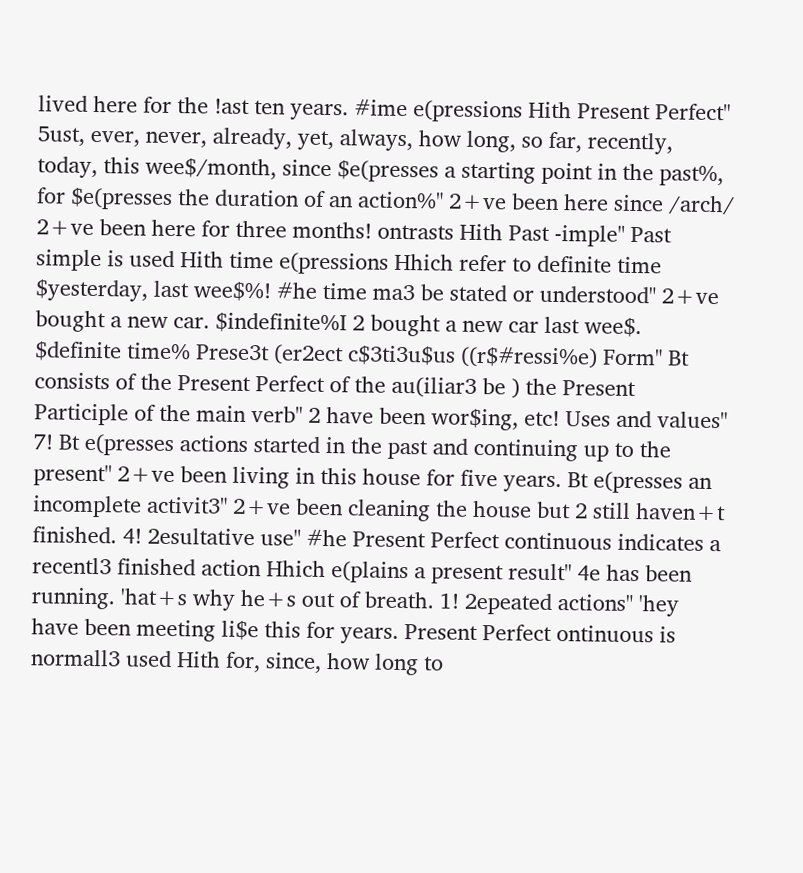lived here for the !ast ten years. #ime e(pressions Hith Present Perfect" 5ust, ever, never, already, yet, always, how long, so far, recently, today, this wee$/month, since $e(presses a starting point in the past%, for $e(presses the duration of an action%" 2+ve been here since /arch/ 2+ve been here for three months! ontrasts Hith Past -imple" Past simple is used Hith time e(pressions Hhich refer to definite time $yesterday, last wee$%! #he time ma3 be stated or understood" 2+ve bought a new car. $indefinite%I 2 bought a new car last wee$. $definite time% Prese3t (er2ect c$3ti3u$us ((r$#ressi%e) Form" Bt consists of the Present Perfect of the au(iliar3 be ) the Present Participle of the main verb" 2 have been wor$ing, etc! Uses and values" 7! Bt e(presses actions started in the past and continuing up to the present" 2+ve been living in this house for five years. Bt e(presses an incomplete activit3" 2+ve been cleaning the house but 2 still haven+t finished. 4! 2esultative use" #he Present Perfect continuous indicates a recentl3 finished action Hhich e(plains a present result" 4e has been running. 'hat+s why he+s out of breath. 1! 2epeated actions" 'hey have been meeting li$e this for years. Present Perfect ontinuous is normall3 used Hith for, since, how long to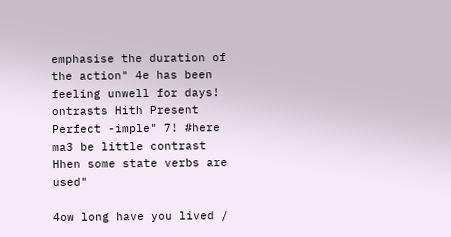emphasise the duration of the action" 4e has been feeling unwell for days! ontrasts Hith Present Perfect -imple" 7! #here ma3 be little contrast Hhen some state verbs are used"

4ow long have you lived /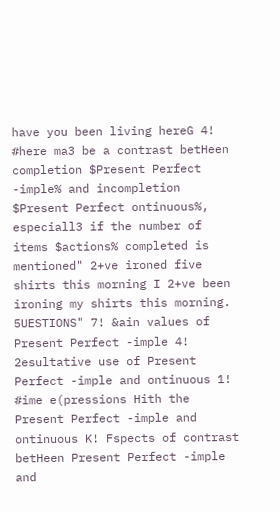have you been living hereG 4! #here ma3 be a contrast betHeen completion $Present Perfect -imple% and incompletion $Present Perfect ontinuous%, especiall3 if the number of items $actions% completed is mentioned" 2+ve ironed five shirts this morning I 2+ve been ironing my shirts this morning. 5UESTIONS" 7! &ain values of Present Perfect -imple 4! 2esultative use of Present Perfect -imple and ontinuous 1! #ime e(pressions Hith the Present Perfect -imple and ontinuous K! Fspects of contrast betHeen Present Perfect -imple and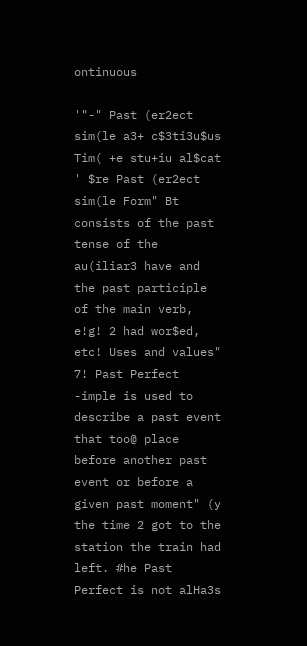ontinuous

'"-" Past (er2ect sim(le a3+ c$3ti3u$us Tim( +e stu+iu al$cat ' $re Past (er2ect sim(le Form" Bt consists of the past tense of the au(iliar3 have and the past participle of the main verb, e!g! 2 had wor$ed, etc! Uses and values" 7! Past Perfect -imple is used to describe a past event that too@ place before another past event or before a given past moment" (y the time 2 got to the station the train had left. #he Past Perfect is not alHa3s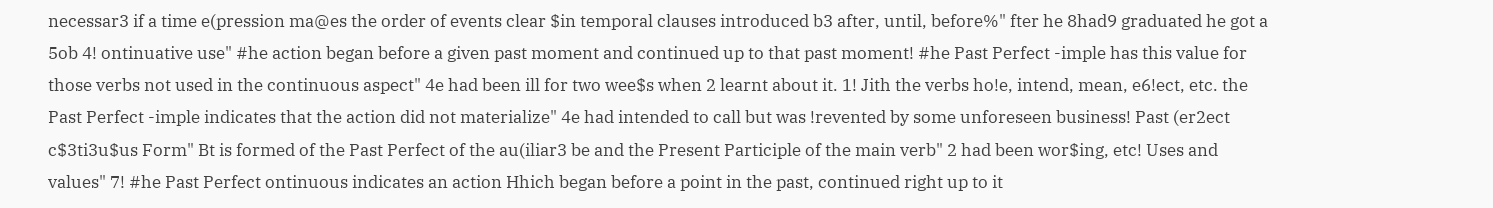necessar3 if a time e(pression ma@es the order of events clear $in temporal clauses introduced b3 after, until, before%" fter he 8had9 graduated he got a 5ob 4! ontinuative use" #he action began before a given past moment and continued up to that past moment! #he Past Perfect -imple has this value for those verbs not used in the continuous aspect" 4e had been ill for two wee$s when 2 learnt about it. 1! Jith the verbs ho!e, intend, mean, e6!ect, etc. the Past Perfect -imple indicates that the action did not materialize" 4e had intended to call but was !revented by some unforeseen business! Past (er2ect c$3ti3u$us Form" Bt is formed of the Past Perfect of the au(iliar3 be and the Present Participle of the main verb" 2 had been wor$ing, etc! Uses and values" 7! #he Past Perfect ontinuous indicates an action Hhich began before a point in the past, continued right up to it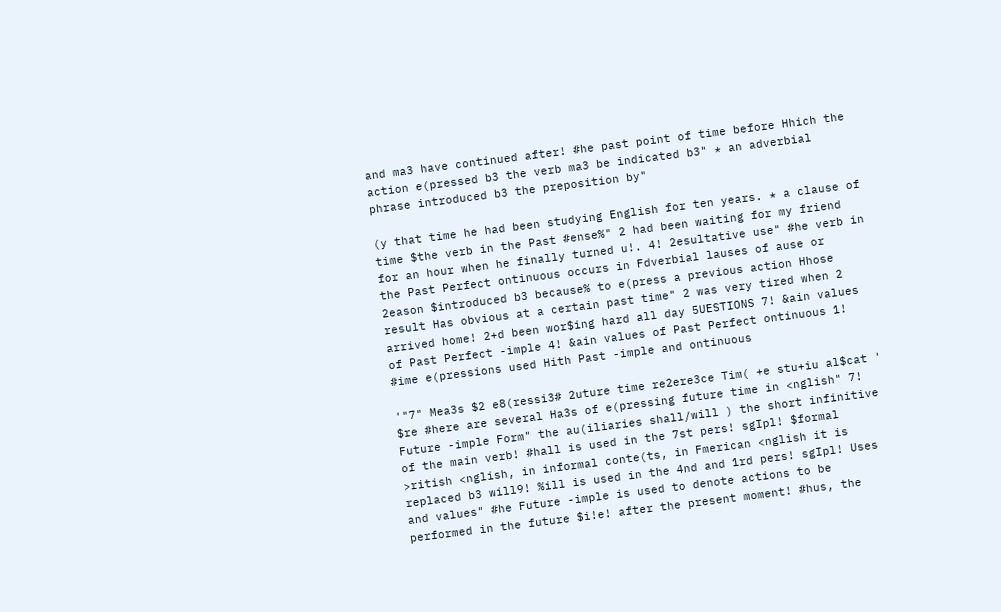and ma3 have continued after! #he past point of time before Hhich the action e(pressed b3 the verb ma3 be indicated b3" * an adverbial phrase introduced b3 the preposition by"

(y that time he had been studying English for ten years. * a clause of time $the verb in the Past #ense%" 2 had been waiting for my friend for an hour when he finally turned u!. 4! 2esultative use" #he verb in the Past Perfect ontinuous occurs in Fdverbial lauses of ause or 2eason $introduced b3 because% to e(press a previous action Hhose result Has obvious at a certain past time" 2 was very tired when 2 arrived home! 2+d been wor$ing hard all day 5UESTIONS 7! &ain values of Past Perfect -imple 4! &ain values of Past Perfect ontinuous 1! #ime e(pressions used Hith Past -imple and ontinuous

'"7" Mea3s $2 e8(ressi3# 2uture time re2ere3ce Tim( +e stu+iu al$cat ' $re #here are several Ha3s of e(pressing future time in <nglish" 7! Future -imple Form" the au(iliaries shall/will ) the short infinitive of the main verb! #hall is used in the 7st pers! sgIpl! $formal >ritish <nglish, in informal conte(ts, in Fmerican <nglish it is replaced b3 will9! %ill is used in the 4nd and 1rd pers! sgIpl! Uses and values" #he Future -imple is used to denote actions to be performed in the future $i!e! after the present moment! #hus, the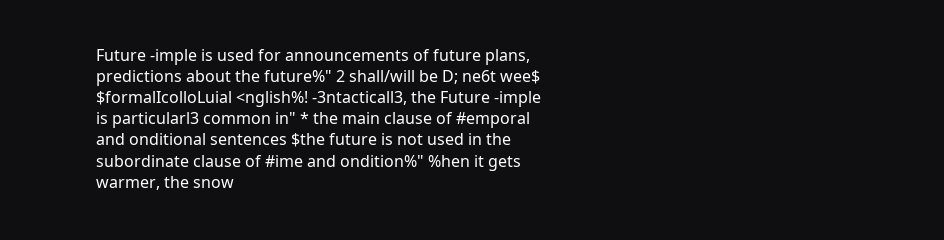Future -imple is used for announcements of future plans, predictions about the future%" 2 shall/will be D; ne6t wee$ $formalIcolloLuial <nglish%! -3ntacticall3, the Future -imple is particularl3 common in" * the main clause of #emporal and onditional sentences $the future is not used in the subordinate clause of #ime and ondition%" %hen it gets warmer, the snow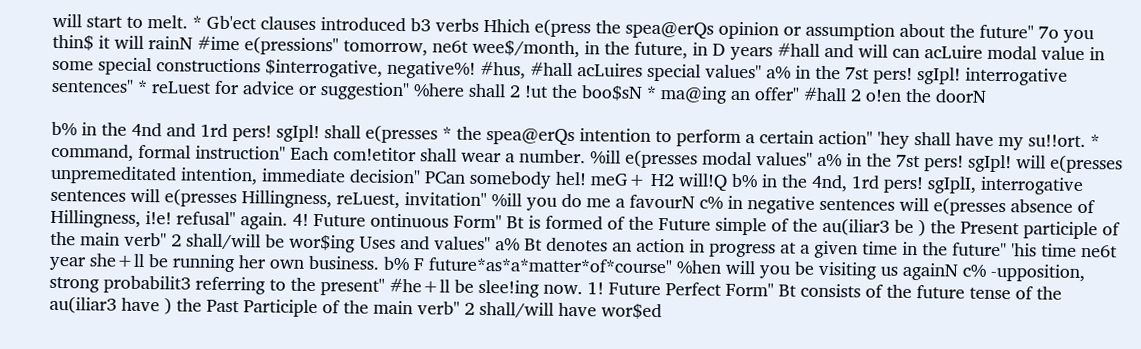will start to melt. * Gb'ect clauses introduced b3 verbs Hhich e(press the spea@erQs opinion or assumption about the future" 7o you thin$ it will rainN #ime e(pressions" tomorrow, ne6t wee$/month, in the future, in D years #hall and will can acLuire modal value in some special constructions $interrogative, negative%! #hus, #hall acLuires special values" a% in the 7st pers! sgIpl! interrogative sentences" * reLuest for advice or suggestion" %here shall 2 !ut the boo$sN * ma@ing an offer" #hall 2 o!en the doorN

b% in the 4nd and 1rd pers! sgIpl! shall e(presses * the spea@erQs intention to perform a certain action" 'hey shall have my su!!ort. * command, formal instruction" Each com!etitor shall wear a number. %ill e(presses modal values" a% in the 7st pers! sgIpl! will e(presses unpremeditated intention, immediate decision" PCan somebody hel! meG+ H2 will!Q b% in the 4nd, 1rd pers! sgIplI, interrogative sentences will e(presses Hillingness, reLuest, invitation" %ill you do me a favourN c% in negative sentences will e(presses absence of Hillingness, i!e! refusal" again. 4! Future ontinuous Form" Bt is formed of the Future simple of the au(iliar3 be ) the Present participle of the main verb" 2 shall/will be wor$ing Uses and values" a% Bt denotes an action in progress at a given time in the future" 'his time ne6t year she+ll be running her own business. b% F future*as*a*matter*of*course" %hen will you be visiting us againN c% -upposition, strong probabilit3 referring to the present" #he+ll be slee!ing now. 1! Future Perfect Form" Bt consists of the future tense of the au(iliar3 have ) the Past Participle of the main verb" 2 shall/will have wor$ed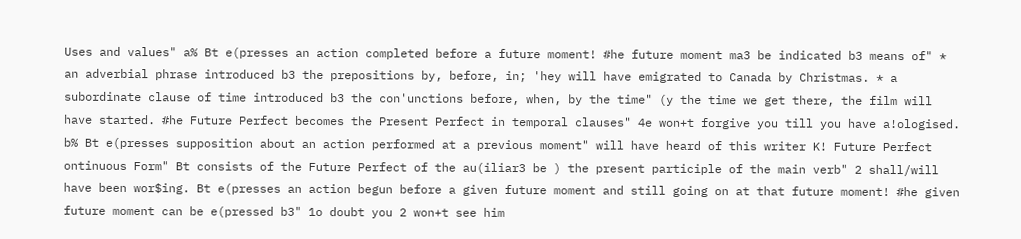Uses and values" a% Bt e(presses an action completed before a future moment! #he future moment ma3 be indicated b3 means of" * an adverbial phrase introduced b3 the prepositions by, before, in; 'hey will have emigrated to Canada by Christmas. * a subordinate clause of time introduced b3 the con'unctions before, when, by the time" (y the time we get there, the film will have started. #he Future Perfect becomes the Present Perfect in temporal clauses" 4e won+t forgive you till you have a!ologised. b% Bt e(presses supposition about an action performed at a previous moment" will have heard of this writer K! Future Perfect ontinuous Form" Bt consists of the Future Perfect of the au(iliar3 be ) the present participle of the main verb" 2 shall/will have been wor$ing. Bt e(presses an action begun before a given future moment and still going on at that future moment! #he given future moment can be e(pressed b3" 1o doubt you 2 won+t see him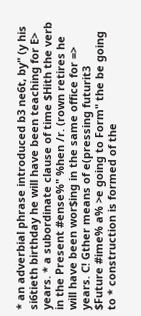* an adverbial phrase introduced b3 ne6t, by" (y his si6tieth birthday he will have been teaching for E> years. * a subordinate clause of time $Hith the verb in the Present #ense%" %hen /r. (rown retires he will have been wor$ing in the same office for => years. C! Gther means of e(pressing futurit3 $Future #ime% a% >e going to Form" the be going to * construction is formed of the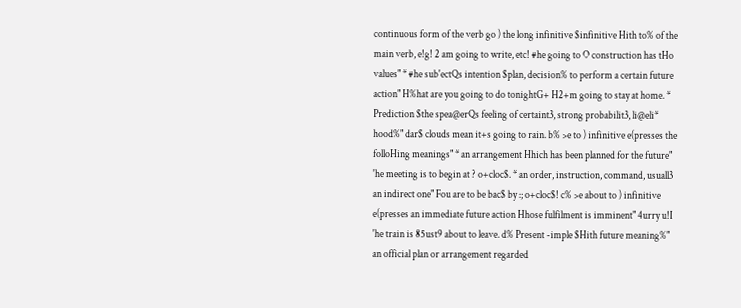continuous form of the verb go ) the long infinitive $infinitive Hith to% of the main verb, e!g! 2 am going to write, etc! #he going to O construction has tHo values" * #he sub'ectQs intention $plan, decision% to perform a certain future action" H%hat are you going to do tonightG+ H2+m going to stay at home. * Prediction $the spea@erQs feeling of certaint3, strong probabilit3, li@eli* hood%" dar$ clouds mean it+s going to rain. b% >e to ) infinitive e(presses the folloHing meanings" * an arrangement Hhich has been planned for the future" 'he meeting is to begin at ? o+cloc$. * an order, instruction, command, usuall3 an indirect one" Fou are to be bac$ by :; o+cloc$! c% >e about to ) infinitive e(presses an immediate future action Hhose fulfilment is imminent" 4urry u!I 'he train is 85ust9 about to leave. d% Present -imple $Hith future meaning%" an official plan or arrangement regarded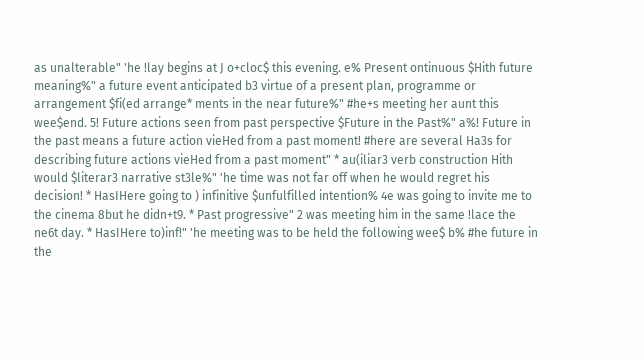as unalterable" 'he !lay begins at J o+cloc$ this evening. e% Present ontinuous $Hith future meaning%" a future event anticipated b3 virtue of a present plan, programme or arrangement $fi(ed arrange* ments in the near future%" #he+s meeting her aunt this wee$end. 5! Future actions seen from past perspective $Future in the Past%" a%! Future in the past means a future action vieHed from a past moment! #here are several Ha3s for describing future actions vieHed from a past moment" * au(iliar3 verb construction Hith would $literar3 narrative st3le%" 'he time was not far off when he would regret his decision! * HasIHere going to ) infinitive $unfulfilled intention% 4e was going to invite me to the cinema 8but he didn+t9. * Past progressive" 2 was meeting him in the same !lace the ne6t day. * HasIHere to)inf!" 'he meeting was to be held the following wee$ b% #he future in the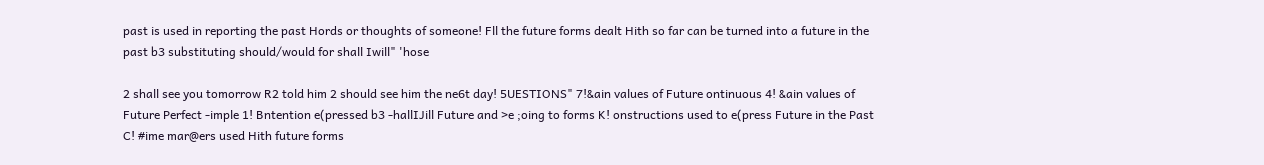past is used in reporting the past Hords or thoughts of someone! Fll the future forms dealt Hith so far can be turned into a future in the past b3 substituting should/would for shall Iwill" 'hose

2 shall see you tomorrow R2 told him 2 should see him the ne6t day! 5UESTIONS" 7!&ain values of Future ontinuous 4! &ain values of Future Perfect -imple 1! Bntention e(pressed b3 -hallIJill Future and >e ;oing to forms K! onstructions used to e(press Future in the Past C! #ime mar@ers used Hith future forms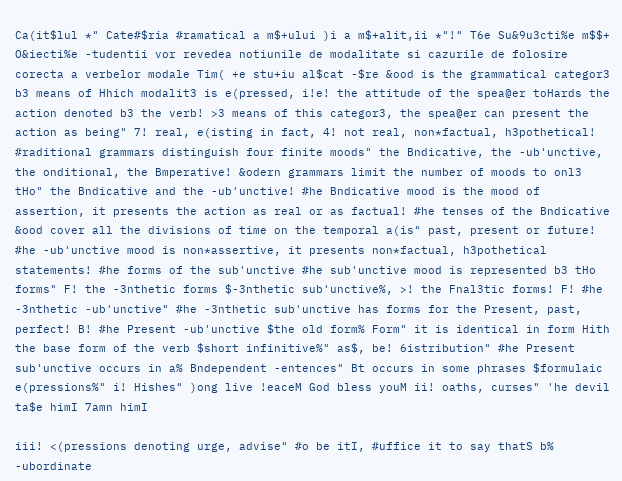Ca(it$lul *" Cate#$ria #ramatical a m$+ului )i a m$+alit,ii *"!" T6e Su&9u3cti%e m$$+ O&iecti%e -tudentii vor revedea notiunile de modalitate si cazurile de folosire corecta a verbelor modale Tim( +e stu+iu al$cat -$re &ood is the grammatical categor3 b3 means of Hhich modalit3 is e(pressed, i!e! the attitude of the spea@er toHards the action denoted b3 the verb! >3 means of this categor3, the spea@er can present the action as being" 7! real, e(isting in fact, 4! not real, non*factual, h3pothetical! #raditional grammars distinguish four finite moods" the Bndicative, the -ub'unctive, the onditional, the Bmperative! &odern grammars limit the number of moods to onl3 tHo" the Bndicative and the -ub'unctive! #he Bndicative mood is the mood of assertion, it presents the action as real or as factual! #he tenses of the Bndicative &ood cover all the divisions of time on the temporal a(is" past, present or future! #he -ub'unctive mood is non*assertive, it presents non*factual, h3pothetical statements! #he forms of the sub'unctive #he sub'unctive mood is represented b3 tHo forms" F! the -3nthetic forms $-3nthetic sub'unctive%, >! the Fnal3tic forms! F! #he -3nthetic -ub'unctive" #he -3nthetic sub'unctive has forms for the Present, past, perfect! B! #he Present -ub'unctive $the old form% Form" it is identical in form Hith the base form of the verb $short infinitive%" as$, be! 6istribution" #he Present sub'unctive occurs in a% Bndependent -entences" Bt occurs in some phrases $formulaic e(pressions%" i! Hishes" )ong live !eaceM God bless youM ii! oaths, curses" 'he devil ta$e himI 7amn himI

iii! <(pressions denoting urge, advise" #o be itI, #uffice it to say thatS b% -ubordinate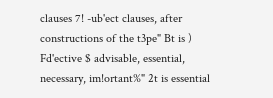clauses 7! -ub'ect clauses, after constructions of the t3pe" Bt is ) Fd'ective $ advisable, essential, necessary, im!ortant%" 2t is essential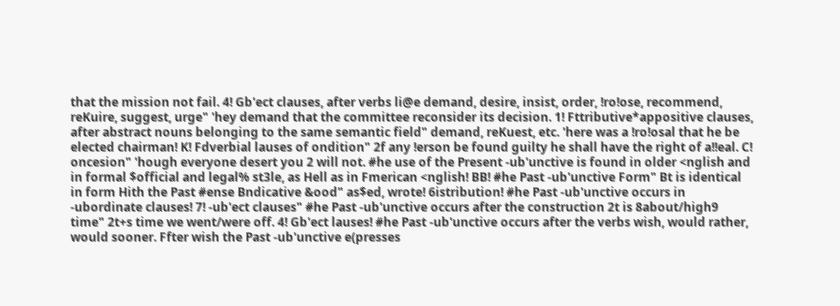that the mission not fail. 4! Gb'ect clauses, after verbs li@e demand, desire, insist, order, !ro!ose, recommend, reKuire, suggest, urge" 'hey demand that the committee reconsider its decision. 1! Fttributive*appositive clauses, after abstract nouns belonging to the same semantic field" demand, reKuest, etc. 'here was a !ro!osal that he be elected chairman! K! Fdverbial lauses of ondition" 2f any !erson be found guilty he shall have the right of a!!eal. C! oncesion" 'hough everyone desert you 2 will not. #he use of the Present -ub'unctive is found in older <nglish and in formal $official and legal% st3le, as Hell as in Fmerican <nglish! BB! #he Past -ub'unctive Form" Bt is identical in form Hith the Past #ense Bndicative &ood" as$ed, wrote! 6istribution! #he Past -ub'unctive occurs in -ubordinate clauses! 7! -ub'ect clauses" #he Past -ub'unctive occurs after the construction 2t is 8about/high9 time" 2t+s time we went/were off. 4! Gb'ect lauses! #he Past -ub'unctive occurs after the verbs wish, would rather, would sooner. Ffter wish the Past -ub'unctive e(presses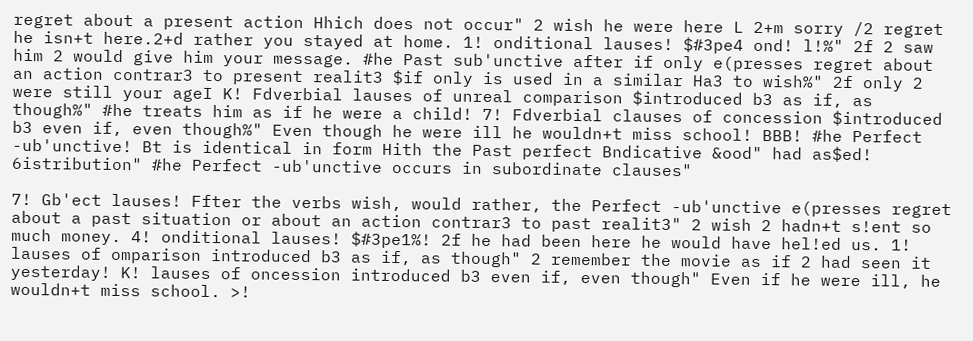regret about a present action Hhich does not occur" 2 wish he were here L 2+m sorry /2 regret he isn+t here.2+d rather you stayed at home. 1! onditional lauses! $#3pe4 ond! l!%" 2f 2 saw him 2 would give him your message. #he Past sub'unctive after if only e(presses regret about an action contrar3 to present realit3 $if only is used in a similar Ha3 to wish%" 2f only 2 were still your ageI K! Fdverbial lauses of unreal comparison $introduced b3 as if, as though%" #he treats him as if he were a child! 7! Fdverbial clauses of concession $introduced b3 even if, even though%" Even though he were ill he wouldn+t miss school! BBB! #he Perfect -ub'unctive! Bt is identical in form Hith the Past perfect Bndicative &ood" had as$ed! 6istribution" #he Perfect -ub'unctive occurs in subordinate clauses"

7! Gb'ect lauses! Ffter the verbs wish, would rather, the Perfect -ub'unctive e(presses regret about a past situation or about an action contrar3 to past realit3" 2 wish 2 hadn+t s!ent so much money. 4! onditional lauses! $#3pe1%! 2f he had been here he would have hel!ed us. 1! lauses of omparison introduced b3 as if, as though" 2 remember the movie as if 2 had seen it yesterday! K! lauses of oncession introduced b3 even if, even though" Even if he were ill, he wouldn+t miss school. >!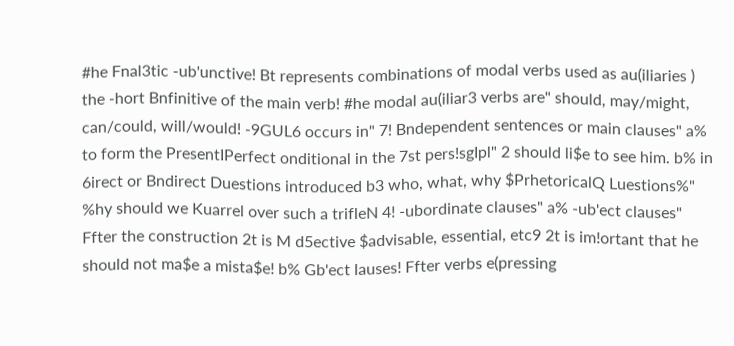#he Fnal3tic -ub'unctive! Bt represents combinations of modal verbs used as au(iliaries ) the -hort Bnfinitive of the main verb! #he modal au(iliar3 verbs are" should, may/might, can/could, will/would! -9GUL6 occurs in" 7! Bndependent sentences or main clauses" a% to form the PresentIPerfect onditional in the 7st pers!sgIpl" 2 should li$e to see him. b% in 6irect or Bndirect Duestions introduced b3 who, what, why $PrhetoricalQ Luestions%" %hy should we Kuarrel over such a trifleN 4! -ubordinate clauses" a% -ub'ect clauses" Ffter the construction 2t is M d5ective $advisable, essential, etc9 2t is im!ortant that he should not ma$e a mista$e! b% Gb'ect lauses! Ffter verbs e(pressing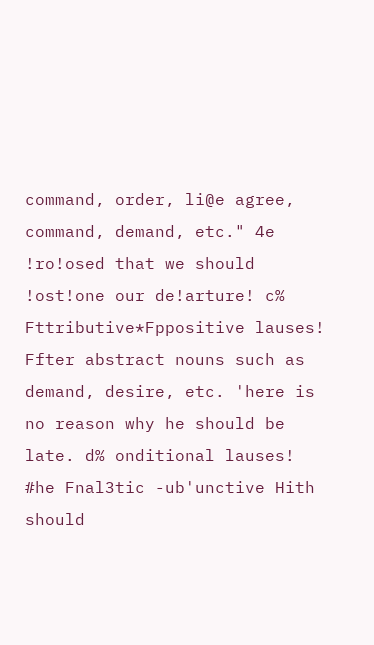command, order, li@e agree, command, demand, etc." 4e !ro!osed that we should !ost!one our de!arture! c% Fttributive*Fppositive lauses! Ffter abstract nouns such as demand, desire, etc. 'here is no reason why he should be late. d% onditional lauses! #he Fnal3tic -ub'unctive Hith should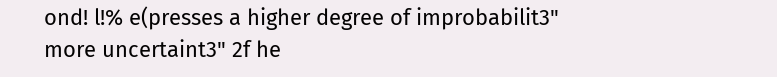ond! l!% e(presses a higher degree of improbabilit3" more uncertaint3" 2f he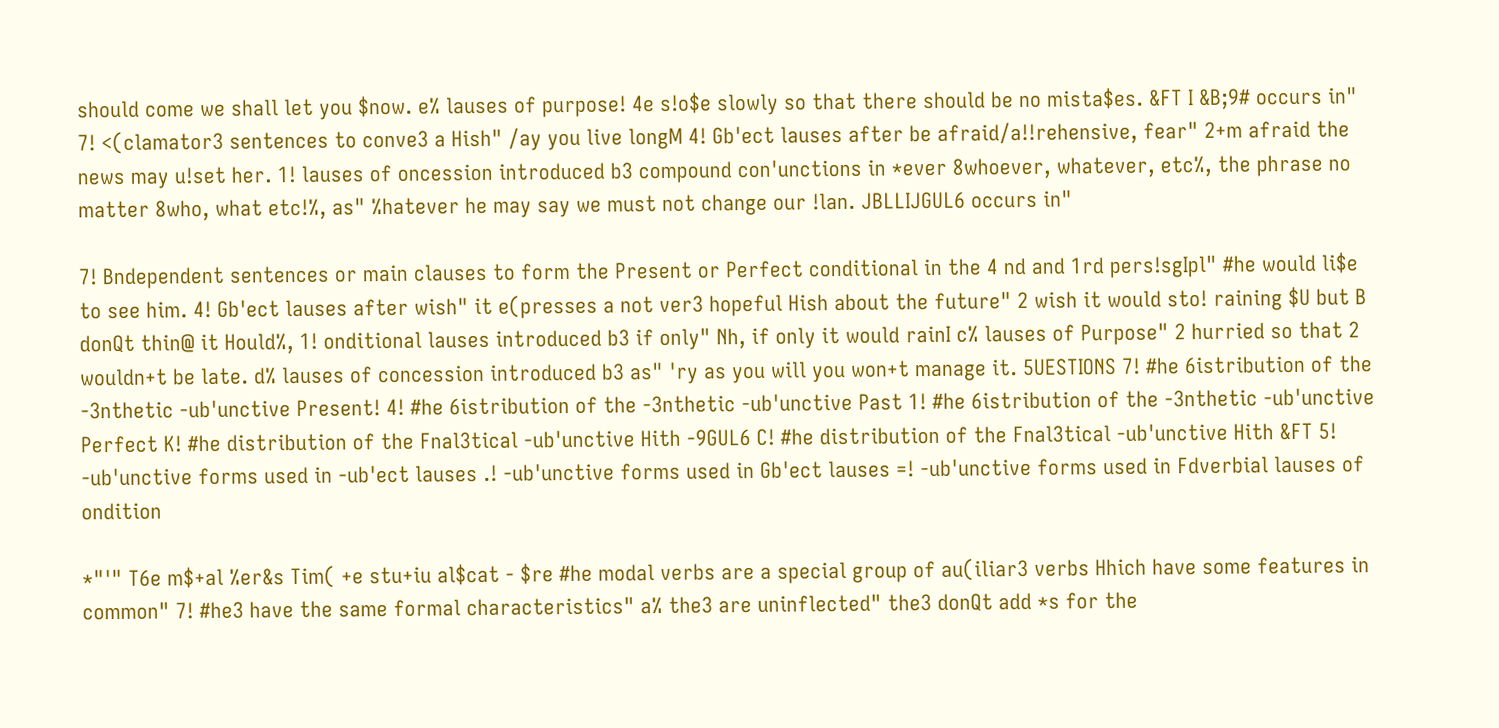should come we shall let you $now. e% lauses of purpose! 4e s!o$e slowly so that there should be no mista$es. &FT I &B;9# occurs in" 7! <(clamator3 sentences to conve3 a Hish" /ay you live longM 4! Gb'ect lauses after be afraid/a!!rehensive, fear" 2+m afraid the news may u!set her. 1! lauses of oncession introduced b3 compound con'unctions in *ever 8whoever, whatever, etc%, the phrase no matter 8who, what etc!%, as" %hatever he may say we must not change our !lan. JBLLIJGUL6 occurs in"

7! Bndependent sentences or main clauses to form the Present or Perfect conditional in the 4 nd and 1rd pers!sgIpl" #he would li$e to see him. 4! Gb'ect lauses after wish" it e(presses a not ver3 hopeful Hish about the future" 2 wish it would sto! raining $U but B donQt thin@ it Hould%, 1! onditional lauses introduced b3 if only" Nh, if only it would rainI c% lauses of Purpose" 2 hurried so that 2 wouldn+t be late. d% lauses of concession introduced b3 as" 'ry as you will you won+t manage it. 5UESTIONS 7! #he 6istribution of the -3nthetic -ub'unctive Present! 4! #he 6istribution of the -3nthetic -ub'unctive Past 1! #he 6istribution of the -3nthetic -ub'unctive Perfect K! #he distribution of the Fnal3tical -ub'unctive Hith -9GUL6 C! #he distribution of the Fnal3tical -ub'unctive Hith &FT 5! -ub'unctive forms used in -ub'ect lauses .! -ub'unctive forms used in Gb'ect lauses =! -ub'unctive forms used in Fdverbial lauses of ondition

*"'" T6e m$+al %er&s Tim( +e stu+iu al$cat - $re #he modal verbs are a special group of au(iliar3 verbs Hhich have some features in common" 7! #he3 have the same formal characteristics" a% the3 are uninflected" the3 donQt add *s for the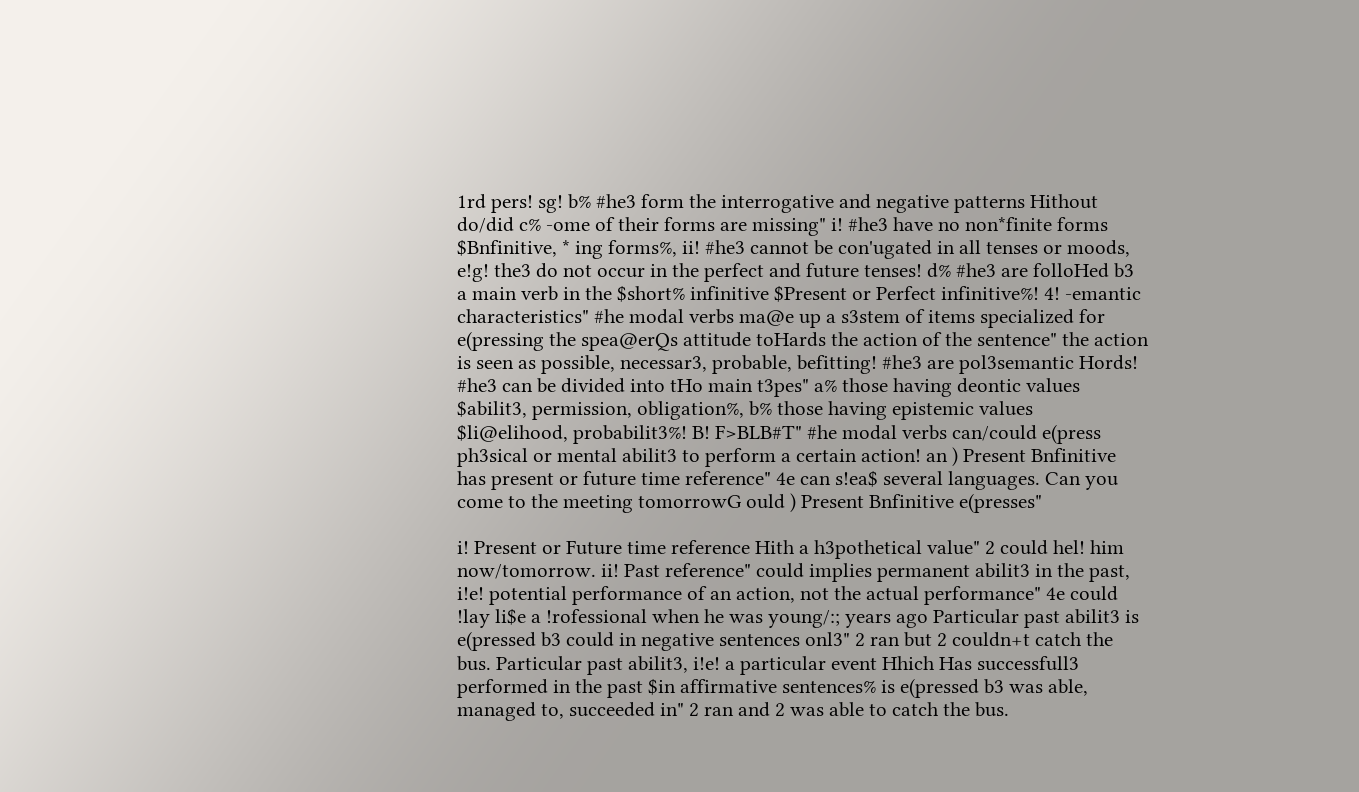1rd pers! sg! b% #he3 form the interrogative and negative patterns Hithout do/did c% -ome of their forms are missing" i! #he3 have no non*finite forms $Bnfinitive, * ing forms%, ii! #he3 cannot be con'ugated in all tenses or moods, e!g! the3 do not occur in the perfect and future tenses! d% #he3 are folloHed b3 a main verb in the $short% infinitive $Present or Perfect infinitive%! 4! -emantic characteristics" #he modal verbs ma@e up a s3stem of items specialized for e(pressing the spea@erQs attitude toHards the action of the sentence" the action is seen as possible, necessar3, probable, befitting! #he3 are pol3semantic Hords! #he3 can be divided into tHo main t3pes" a% those having deontic values $abilit3, permission, obligation%, b% those having epistemic values $li@elihood, probabilit3%! B! F>BLB#T" #he modal verbs can/could e(press ph3sical or mental abilit3 to perform a certain action! an ) Present Bnfinitive has present or future time reference" 4e can s!ea$ several languages. Can you come to the meeting tomorrowG ould ) Present Bnfinitive e(presses"

i! Present or Future time reference Hith a h3pothetical value" 2 could hel! him now/tomorrow. ii! Past reference" could implies permanent abilit3 in the past, i!e! potential performance of an action, not the actual performance" 4e could !lay li$e a !rofessional when he was young/:; years ago Particular past abilit3 is e(pressed b3 could in negative sentences onl3" 2 ran but 2 couldn+t catch the bus. Particular past abilit3, i!e! a particular event Hhich Has successfull3 performed in the past $in affirmative sentences% is e(pressed b3 was able, managed to, succeeded in" 2 ran and 2 was able to catch the bus.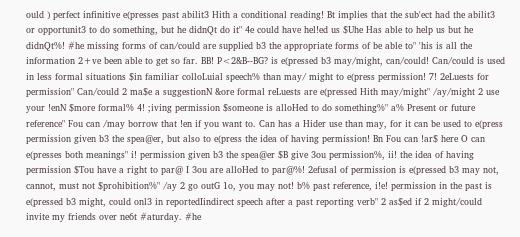ould ) perfect infinitive e(presses past abilit3 Hith a conditional reading! Bt implies that the sub'ect had the abilit3 or opportunit3 to do something, but he didnQt do it" 4e could have hel!ed us $Uhe Has able to help us but he didnQt%! #he missing forms of can/could are supplied b3 the appropriate forms of be able to" 'his is all the information 2+ve been able to get so far. BB! P<2&B--BG? is e(pressed b3 may/might, can/could! Can/could is used in less formal situations $in familiar colloLuial speech% than may/ might to e(press permission! 7! 2eLuests for permission" Can/could 2 ma$e a suggestionN &ore formal reLuests are e(pressed Hith may/might" /ay/might 2 use your !enN $more formal% 4! ;iving permission $someone is alloHed to do something%" a% Present or future reference" Fou can /may borrow that !en if you want to. Can has a Hider use than may, for it can be used to e(press permission given b3 the spea@er, but also to e(press the idea of having permission! Bn Fou can !ar$ here O can e(presses both meanings" i! permission given b3 the spea@er $B give 3ou permission%, ii! the idea of having permission $Tou have a right to par@ I 3ou are alloHed to par@%! 2efusal of permission is e(pressed b3 may not, cannot, must not $prohibition%" /ay 2 go outG 1o, you may not! b% past reference, i!e! permission in the past is e(pressed b3 might, could onl3 in reportedIindirect speech after a past reporting verb" 2 as$ed if 2 might/could invite my friends over ne6t #aturday. #he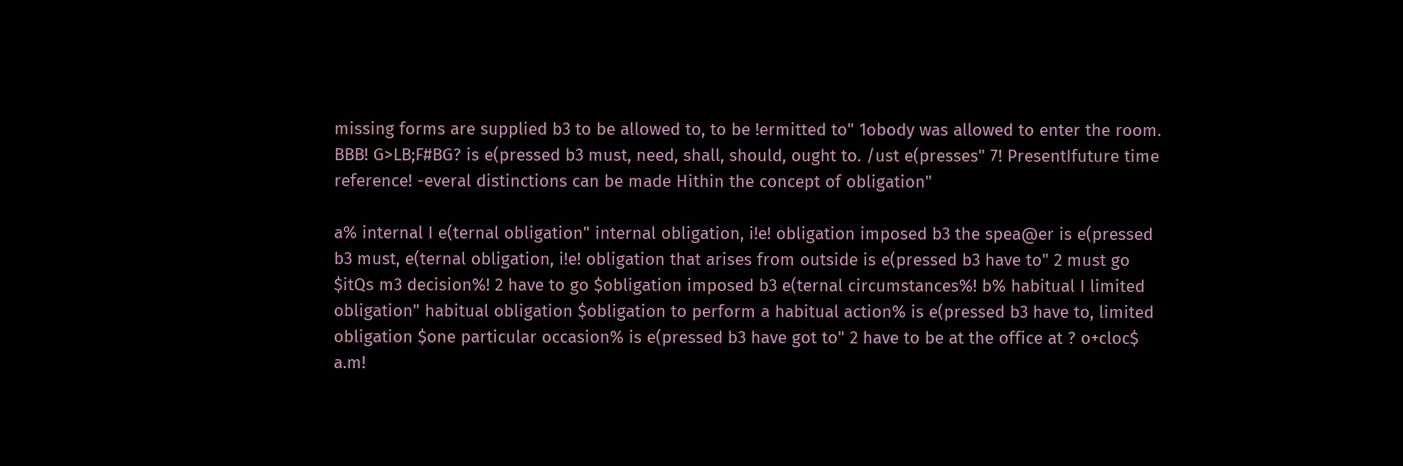missing forms are supplied b3 to be allowed to, to be !ermitted to" 1obody was allowed to enter the room. BBB! G>LB;F#BG? is e(pressed b3 must, need, shall, should, ought to. /ust e(presses" 7! PresentIfuture time reference! -everal distinctions can be made Hithin the concept of obligation"

a% internal I e(ternal obligation" internal obligation, i!e! obligation imposed b3 the spea@er is e(pressed b3 must, e(ternal obligation, i!e! obligation that arises from outside is e(pressed b3 have to" 2 must go $itQs m3 decision%! 2 have to go $obligation imposed b3 e(ternal circumstances%! b% habitual I limited obligation" habitual obligation $obligation to perform a habitual action% is e(pressed b3 have to, limited obligation $one particular occasion% is e(pressed b3 have got to" 2 have to be at the office at ? o+cloc$ a.m!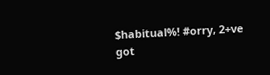$habitual%! #orry, 2+ve got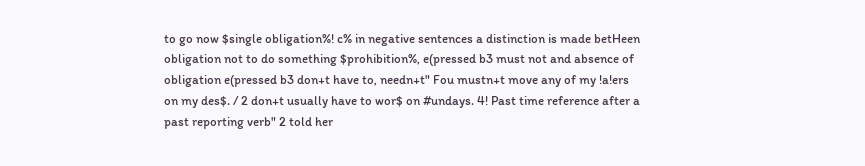to go now $single obligation%! c% in negative sentences a distinction is made betHeen obligation not to do something $prohibition%, e(pressed b3 must not and absence of obligation e(pressed b3 don+t have to, needn+t" Fou mustn+t move any of my !a!ers on my des$. / 2 don+t usually have to wor$ on #undays. 4! Past time reference after a past reporting verb" 2 told her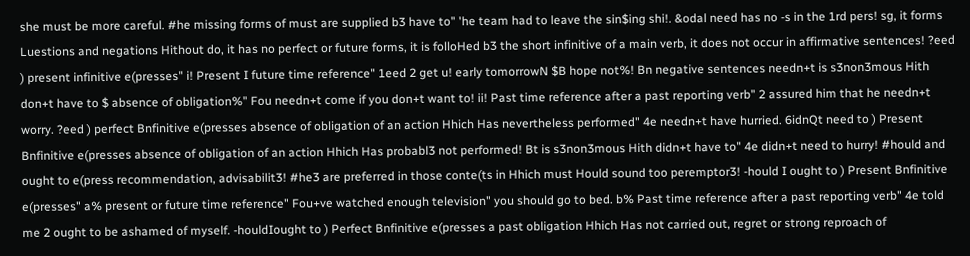she must be more careful. #he missing forms of must are supplied b3 have to" 'he team had to leave the sin$ing shi!. &odal need has no -s in the 1rd pers! sg, it forms Luestions and negations Hithout do, it has no perfect or future forms, it is folloHed b3 the short infinitive of a main verb, it does not occur in affirmative sentences! ?eed ) present infinitive e(presses" i! Present I future time reference" 1eed 2 get u! early tomorrowN $B hope not%! Bn negative sentences needn+t is s3non3mous Hith don+t have to $ absence of obligation%" Fou needn+t come if you don+t want to! ii! Past time reference after a past reporting verb" 2 assured him that he needn+t worry. ?eed ) perfect Bnfinitive e(presses absence of obligation of an action Hhich Has nevertheless performed" 4e needn+t have hurried. 6idnQt need to ) Present Bnfinitive e(presses absence of obligation of an action Hhich Has probabl3 not performed! Bt is s3non3mous Hith didn+t have to" 4e didn+t need to hurry! #hould and ought to e(press recommendation, advisabilit3! #he3 are preferred in those conte(ts in Hhich must Hould sound too peremptor3! -hould I ought to ) Present Bnfinitive e(presses" a% present or future time reference" Fou+ve watched enough television" you should go to bed. b% Past time reference after a past reporting verb" 4e told me 2 ought to be ashamed of myself. -houldIought to ) Perfect Bnfinitive e(presses a past obligation Hhich Has not carried out, regret or strong reproach of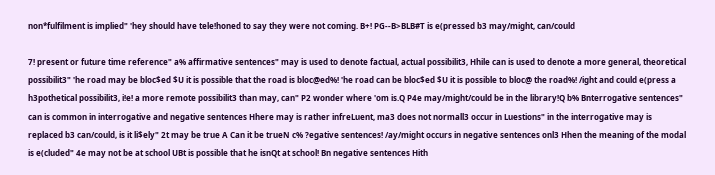non*fulfilment is implied" 'hey should have tele!honed to say they were not coming. B+! PG--B>BLB#T is e(pressed b3 may/might, can/could

7! present or future time reference" a% affirmative sentences" may is used to denote factual, actual possibilit3, Hhile can is used to denote a more general, theoretical possibilit3" 'he road may be bloc$ed $U it is possible that the road is bloc@ed%! 'he road can be bloc$ed $U it is possible to bloc@ the road%! /ight and could e(press a h3pothetical possibilit3, i!e! a more remote possibilit3 than may, can" P2 wonder where 'om is.Q P4e may/might/could be in the library!Q b% Bnterrogative sentences" can is common in interrogative and negative sentences Hhere may is rather infreLuent, ma3 does not normall3 occur in Luestions" in the interrogative may is replaced b3 can/could, is it li$ely" 2t may be true A Can it be trueN c% ?egative sentences! /ay/might occurs in negative sentences onl3 Hhen the meaning of the modal is e(cluded" 4e may not be at school UBt is possible that he isnQt at school! Bn negative sentences Hith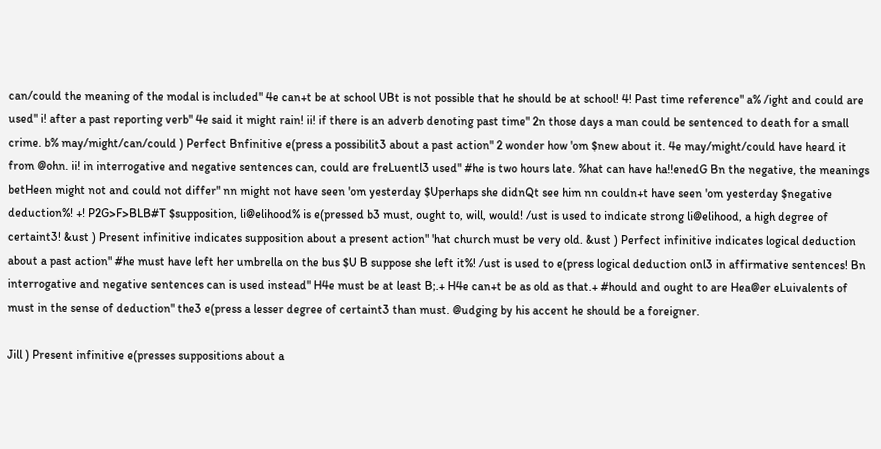can/could the meaning of the modal is included" 4e can+t be at school UBt is not possible that he should be at school! 4! Past time reference" a% /ight and could are used" i! after a past reporting verb" 4e said it might rain! ii! if there is an adverb denoting past time" 2n those days a man could be sentenced to death for a small crime. b% may/might/can/could ) Perfect Bnfinitive e(press a possibilit3 about a past action" 2 wonder how 'om $new about it. 4e may/might/could have heard it from @ohn. ii! in interrogative and negative sentences can, could are freLuentl3 used" #he is two hours late. %hat can have ha!!enedG Bn the negative, the meanings betHeen might not and could not differ" nn might not have seen 'om yesterday $Uperhaps she didnQt see him nn couldn+t have seen 'om yesterday $negative deduction%! +! P2G>F>BLB#T $supposition, li@elihood% is e(pressed b3 must, ought to, will, would! /ust is used to indicate strong li@elihood, a high degree of certaint3! &ust ) Present infinitive indicates supposition about a present action" 'hat church must be very old. &ust ) Perfect infinitive indicates logical deduction about a past action" #he must have left her umbrella on the bus $U B suppose she left it%! /ust is used to e(press logical deduction onl3 in affirmative sentences! Bn interrogative and negative sentences can is used instead" H4e must be at least B;.+ H4e can+t be as old as that.+ #hould and ought to are Hea@er eLuivalents of must in the sense of deduction" the3 e(press a lesser degree of certaint3 than must. @udging by his accent he should be a foreigner.

Jill ) Present infinitive e(presses suppositions about a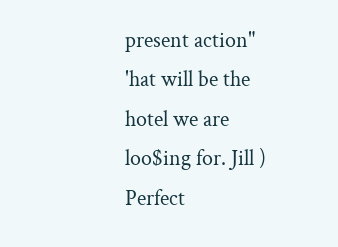present action" 'hat will be the hotel we are loo$ing for. Jill ) Perfect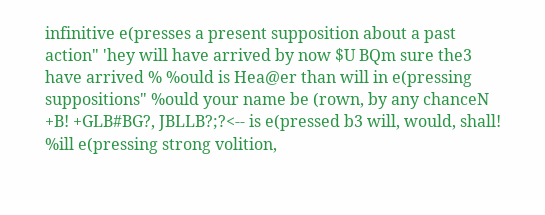infinitive e(presses a present supposition about a past action" 'hey will have arrived by now $U BQm sure the3 have arrived % %ould is Hea@er than will in e(pressing suppositions" %ould your name be (rown, by any chanceN +B! +GLB#BG?, JBLLB?;?<-- is e(pressed b3 will, would, shall! %ill e(pressing strong volition,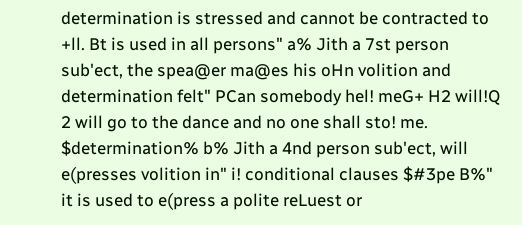determination is stressed and cannot be contracted to +ll. Bt is used in all persons" a% Jith a 7st person sub'ect, the spea@er ma@es his oHn volition and determination felt" PCan somebody hel! meG+ H2 will!Q 2 will go to the dance and no one shall sto! me. $determination% b% Jith a 4nd person sub'ect, will e(presses volition in" i! conditional clauses $#3pe B%" it is used to e(press a polite reLuest or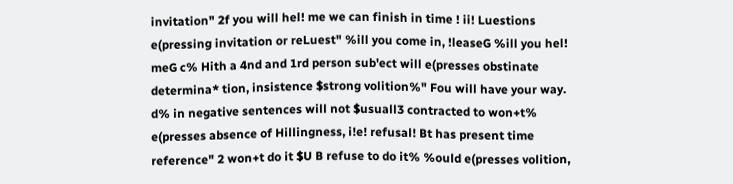invitation" 2f you will hel! me we can finish in time ! ii! Luestions e(pressing invitation or reLuest" %ill you come in, !leaseG %ill you hel! meG c% Hith a 4nd and 1rd person sub'ect will e(presses obstinate determina* tion, insistence $strong volition%" Fou will have your way. d% in negative sentences will not $usuall3 contracted to won+t% e(presses absence of Hillingness, i!e! refusal! Bt has present time reference" 2 won+t do it $U B refuse to do it% %ould e(presses volition,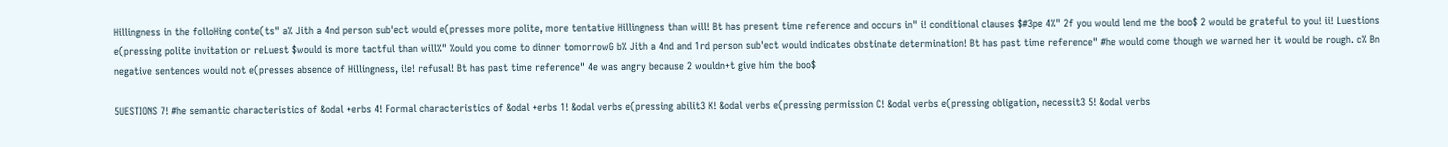Hillingness in the folloHing conte(ts" a% Jith a 4nd person sub'ect would e(presses more polite, more tentative Hillingness than will! Bt has present time reference and occurs in" i! conditional clauses $#3pe 4%" 2f you would lend me the boo$ 2 would be grateful to you! ii! Luestions e(pressing polite invitation or reLuest $would is more tactful than will%" %ould you come to dinner tomorrowG b% Jith a 4nd and 1rd person sub'ect would indicates obstinate determination! Bt has past time reference" #he would come though we warned her it would be rough. c% Bn negative sentences would not e(presses absence of Hillingness, i!e! refusal! Bt has past time reference" 4e was angry because 2 wouldn+t give him the boo$

5UESTIONS 7! #he semantic characteristics of &odal +erbs 4! Formal characteristics of &odal +erbs 1! &odal verbs e(pressing abilit3 K! &odal verbs e(pressing permission C! &odal verbs e(pressing obligation, necessit3 5! &odal verbs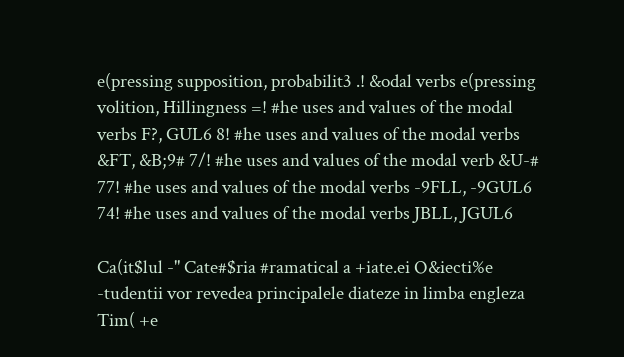e(pressing supposition, probabilit3 .! &odal verbs e(pressing volition, Hillingness =! #he uses and values of the modal verbs F?, GUL6 8! #he uses and values of the modal verbs &FT, &B;9# 7/! #he uses and values of the modal verb &U-# 77! #he uses and values of the modal verbs -9FLL, -9GUL6 74! #he uses and values of the modal verbs JBLL, JGUL6

Ca(it$lul -" Cate#$ria #ramatical a +iate.ei O&iecti%e -tudentii vor revedea principalele diateze in limba engleza Tim( +e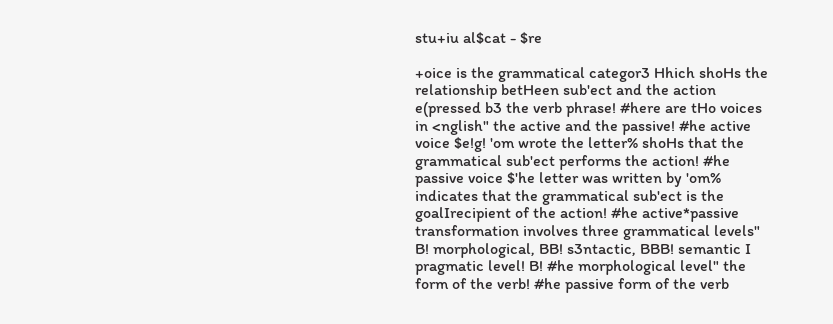stu+iu al$cat - $re

+oice is the grammatical categor3 Hhich shoHs the relationship betHeen sub'ect and the action e(pressed b3 the verb phrase! #here are tHo voices in <nglish" the active and the passive! #he active voice $e!g! 'om wrote the letter% shoHs that the grammatical sub'ect performs the action! #he passive voice $'he letter was written by 'om% indicates that the grammatical sub'ect is the goalIrecipient of the action! #he active*passive transformation involves three grammatical levels" B! morphological, BB! s3ntactic, BBB! semantic I pragmatic level! B! #he morphological level" the form of the verb! #he passive form of the verb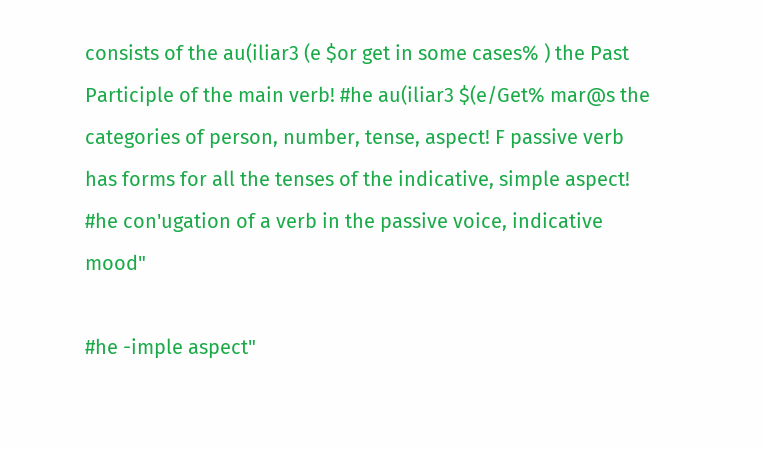consists of the au(iliar3 (e $or get in some cases% ) the Past Participle of the main verb! #he au(iliar3 $(e/Get% mar@s the categories of person, number, tense, aspect! F passive verb has forms for all the tenses of the indicative, simple aspect! #he con'ugation of a verb in the passive voice, indicative mood"

#he -imple aspect"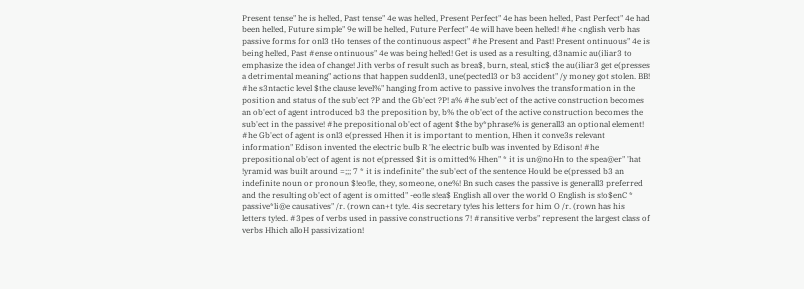Present tense" he is hel!ed, Past tense" 4e was hel!ed, Present Perfect" 4e has been hel!ed, Past Perfect" 4e had been hel!ed, Future simple" 9e will be hel!ed, Future Perfect" 4e will have been hel!ed! #he <nglish verb has passive forms for onl3 tHo tenses of the continuous aspect" #he Present and Past! Present ontinuous" 4e is being hel!ed, Past #ense ontinuous" 4e was being hel!ed! Get is used as a resulting, d3namic au(iliar3 to emphasize the idea of change! Jith verbs of result such as brea$, burn, steal, stic$ the au(iliar3 get e(presses a detrimental meaning" actions that happen suddenl3, une(pectedl3 or b3 accident" /y money got stolen. BB! #he s3ntactic level $the clause level%" hanging from active to passive involves the transformation in the position and status of the sub'ect ?P and the Gb'ect ?P! a% #he sub'ect of the active construction becomes an ob'ect of agent introduced b3 the preposition by, b% the ob'ect of the active construction becomes the sub'ect in the passive! #he prepositional ob'ect of agent $the by*phrase% is generall3 an optional element! #he Gb'ect of agent is onl3 e(pressed Hhen it is important to mention, Hhen it conve3s relevant information" Edison invented the electric bulb R 'he electric bulb was invented by Edison! #he prepositional ob'ect of agent is not e(pressed $it is omitted% Hhen" * it is un@noHn to the spea@er" 'hat !yramid was built around =;;; 7 * it is indefinite" the sub'ect of the sentence Hould be e(pressed b3 an indefinite noun or pronoun $!eo!le, they, someone, one%! Bn such cases the passive is generall3 preferred and the resulting ob'ect of agent is omitted" -eo!le s!ea$ English all over the world O English is s!o$enC * passive*li@e causatives" /r. (rown can+t ty!e. 4is secretary ty!es his letters for him O /r. (rown has his letters ty!ed. #3pes of verbs used in passive constructions 7! #ransitive verbs" represent the largest class of verbs Hhich alloH passivization!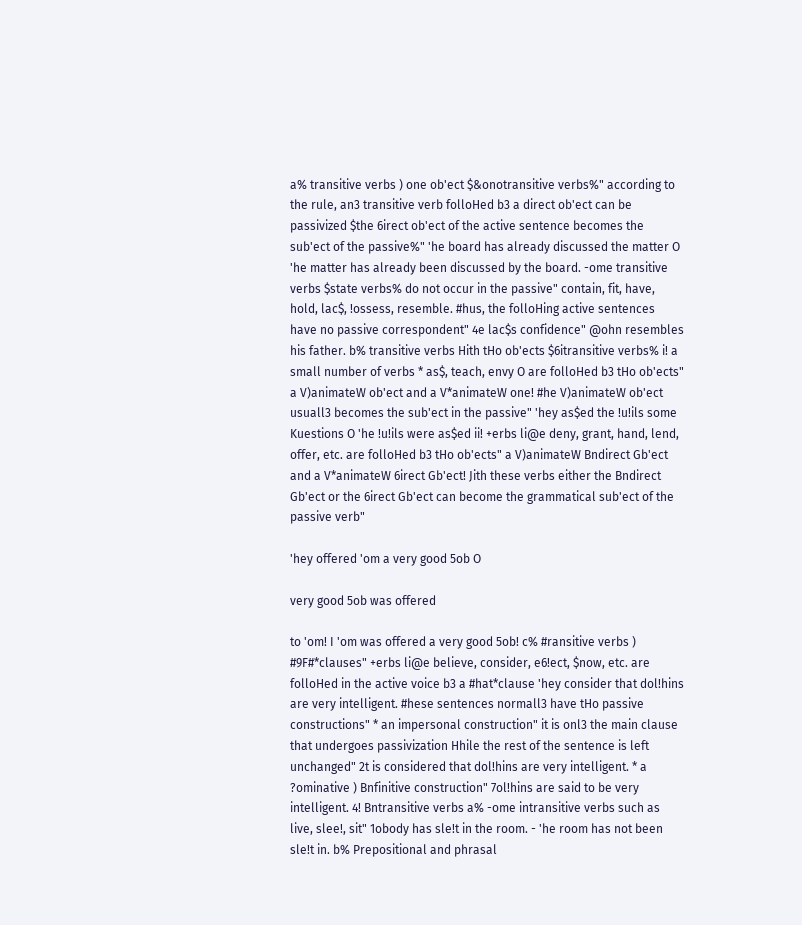a% transitive verbs ) one ob'ect $&onotransitive verbs%" according to the rule, an3 transitive verb folloHed b3 a direct ob'ect can be passivized $the 6irect ob'ect of the active sentence becomes the sub'ect of the passive%" 'he board has already discussed the matter O 'he matter has already been discussed by the board. -ome transitive verbs $state verbs% do not occur in the passive" contain, fit, have, hold, lac$, !ossess, resemble. #hus, the folloHing active sentences have no passive correspondent" 4e lac$s confidence" @ohn resembles his father. b% transitive verbs Hith tHo ob'ects $6itransitive verbs% i! a small number of verbs * as$, teach, envy O are folloHed b3 tHo ob'ects" a V)animateW ob'ect and a V*animateW one! #he V)animateW ob'ect usuall3 becomes the sub'ect in the passive" 'hey as$ed the !u!ils some Kuestions O 'he !u!ils were as$ed ii! +erbs li@e deny, grant, hand, lend, offer, etc. are folloHed b3 tHo ob'ects" a V)animateW Bndirect Gb'ect and a V*animateW 6irect Gb'ect! Jith these verbs either the Bndirect Gb'ect or the 6irect Gb'ect can become the grammatical sub'ect of the passive verb"

'hey offered 'om a very good 5ob O

very good 5ob was offered

to 'om! I 'om was offered a very good 5ob! c% #ransitive verbs ) #9F#*clauses" +erbs li@e believe, consider, e6!ect, $now, etc. are folloHed in the active voice b3 a #hat*clause 'hey consider that dol!hins are very intelligent. #hese sentences normall3 have tHo passive constructions" * an impersonal construction" it is onl3 the main clause that undergoes passivization Hhile the rest of the sentence is left unchanged" 2t is considered that dol!hins are very intelligent. * a ?ominative ) Bnfinitive construction" 7ol!hins are said to be very intelligent. 4! Bntransitive verbs a% -ome intransitive verbs such as live, slee!, sit" 1obody has sle!t in the room. - 'he room has not been sle!t in. b% Prepositional and phrasal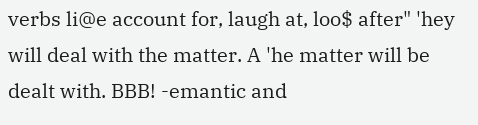verbs li@e account for, laugh at, loo$ after" 'hey will deal with the matter. A 'he matter will be dealt with. BBB! -emantic and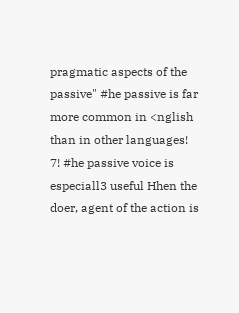pragmatic aspects of the passive" #he passive is far more common in <nglish than in other languages! 7! #he passive voice is especiall3 useful Hhen the doer, agent of the action is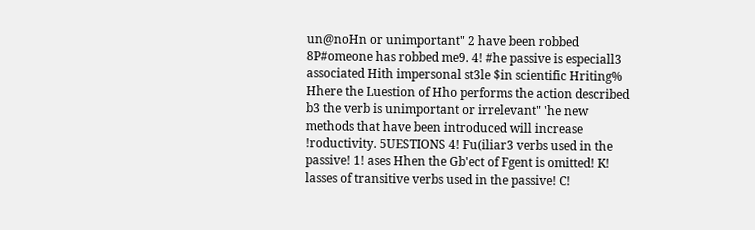un@noHn or unimportant" 2 have been robbed 8P#omeone has robbed me9. 4! #he passive is especiall3 associated Hith impersonal st3le $in scientific Hriting% Hhere the Luestion of Hho performs the action described b3 the verb is unimportant or irrelevant" 'he new methods that have been introduced will increase !roductivity. 5UESTIONS 4! Fu(iliar3 verbs used in the passive! 1! ases Hhen the Gb'ect of Fgent is omitted! K! lasses of transitive verbs used in the passive! C!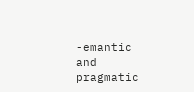-emantic and pragmatic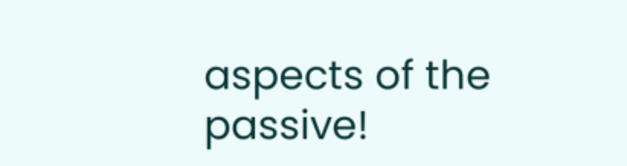aspects of the passive!